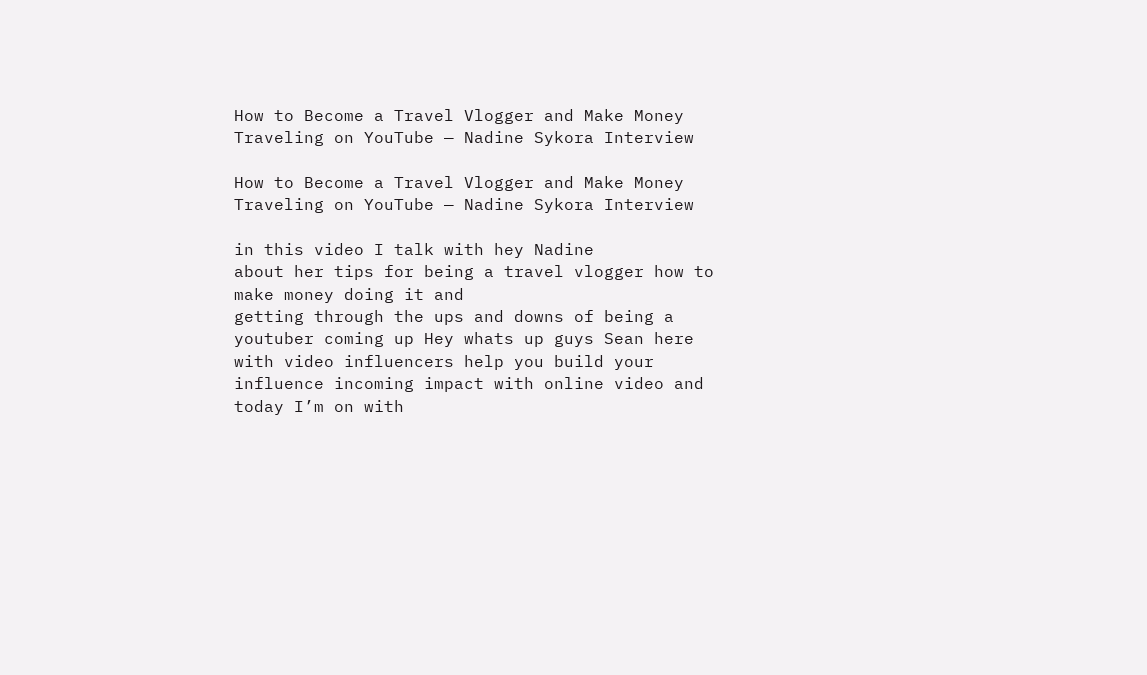How to Become a Travel Vlogger and Make Money Traveling on YouTube — Nadine Sykora Interview

How to Become a Travel Vlogger and Make Money Traveling on YouTube — Nadine Sykora Interview

in this video I talk with hey Nadine
about her tips for being a travel vlogger how to make money doing it and
getting through the ups and downs of being a youtuber coming up Hey whats up guys Sean here with video influencers help you build your
influence incoming impact with online video and today I’m on with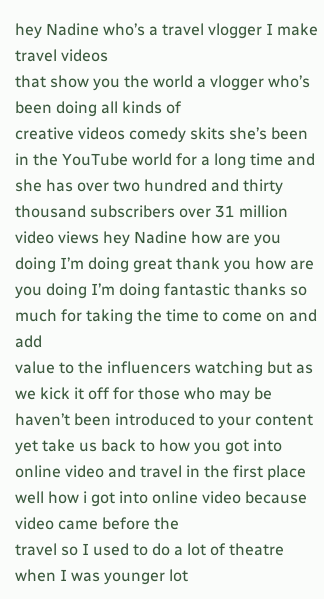hey Nadine who’s a travel vlogger I make travel videos
that show you the world a vlogger who’s been doing all kinds of
creative videos comedy skits she’s been in the YouTube world for a long time and
she has over two hundred and thirty thousand subscribers over 31 million
video views hey Nadine how are you doing I’m doing great thank you how are you doing I’m doing fantastic thanks so much for taking the time to come on and add
value to the influencers watching but as we kick it off for those who may be
haven’t been introduced to your content yet take us back to how you got into
online video and travel in the first place well how i got into online video because video came before the
travel so I used to do a lot of theatre when I was younger lot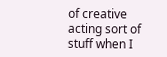of creative
acting sort of stuff when I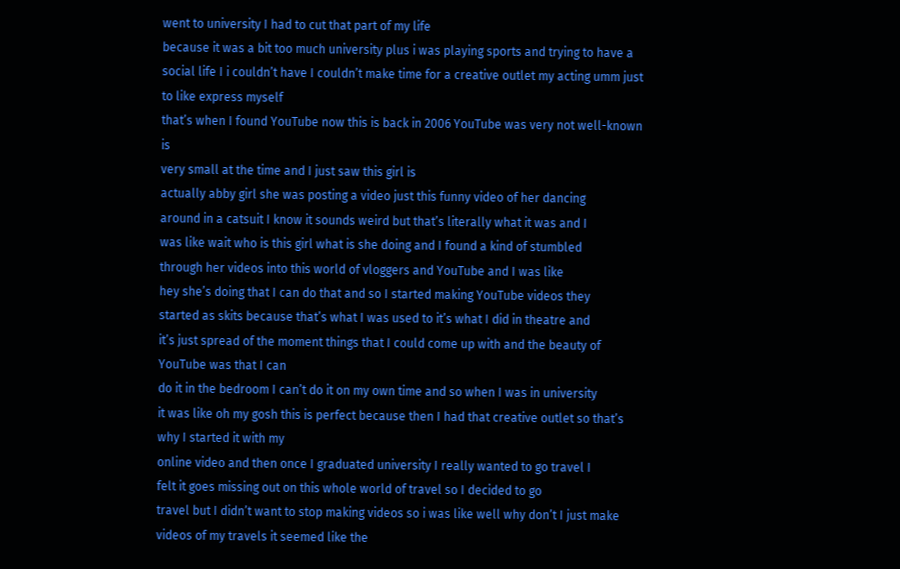went to university I had to cut that part of my life
because it was a bit too much university plus i was playing sports and trying to have a social life I i couldn’t have I couldn’t make time for a creative outlet my acting umm just to like express myself
that’s when I found YouTube now this is back in 2006 YouTube was very not well-known is
very small at the time and I just saw this girl is
actually abby girl she was posting a video just this funny video of her dancing
around in a catsuit I know it sounds weird but that’s literally what it was and I
was like wait who is this girl what is she doing and I found a kind of stumbled
through her videos into this world of vloggers and YouTube and I was like
hey she’s doing that I can do that and so I started making YouTube videos they
started as skits because that’s what I was used to it’s what I did in theatre and
it’s just spread of the moment things that I could come up with and the beauty of YouTube was that I can
do it in the bedroom I can’t do it on my own time and so when I was in university
it was like oh my gosh this is perfect because then I had that creative outlet so that’s why I started it with my
online video and then once I graduated university I really wanted to go travel I
felt it goes missing out on this whole world of travel so I decided to go
travel but I didn’t want to stop making videos so i was like well why don’t I just make
videos of my travels it seemed like the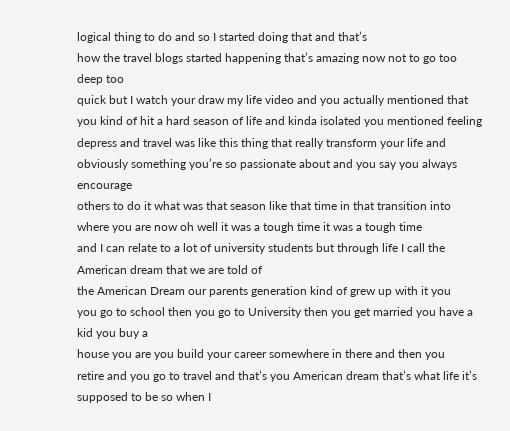logical thing to do and so I started doing that and that’s
how the travel blogs started happening that’s amazing now not to go too deep too
quick but I watch your draw my life video and you actually mentioned that
you kind of hit a hard season of life and kinda isolated you mentioned feeling
depress and travel was like this thing that really transform your life and
obviously something you’re so passionate about and you say you always encourage
others to do it what was that season like that time in that transition into
where you are now oh well it was a tough time it was a tough time
and I can relate to a lot of university students but through life I call the American dream that we are told of
the American Dream our parents generation kind of grew up with it you
you go to school then you go to University then you get married you have a kid you buy a
house you are you build your career somewhere in there and then you
retire and you go to travel and that’s you American dream that’s what life it’s
supposed to be so when I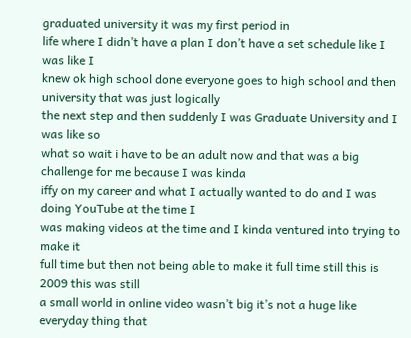graduated university it was my first period in
life where I didn’t have a plan I don’t have a set schedule like I was like I
knew ok high school done everyone goes to high school and then university that was just logically
the next step and then suddenly I was Graduate University and I was like so
what so wait i have to be an adult now and that was a big challenge for me because I was kinda
iffy on my career and what I actually wanted to do and I was doing YouTube at the time I
was making videos at the time and I kinda ventured into trying to make it
full time but then not being able to make it full time still this is 2009 this was still
a small world in online video wasn’t big it’s not a huge like everyday thing that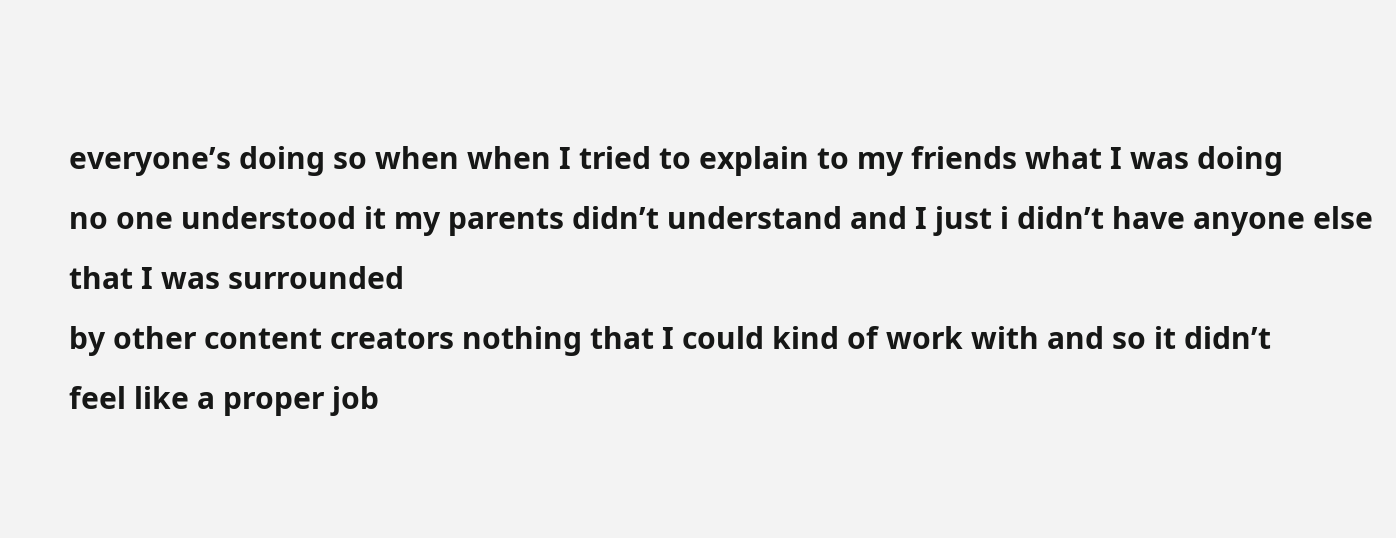everyone’s doing so when when I tried to explain to my friends what I was doing
no one understood it my parents didn’t understand and I just i didn’t have anyone else that I was surrounded
by other content creators nothing that I could kind of work with and so it didn’t
feel like a proper job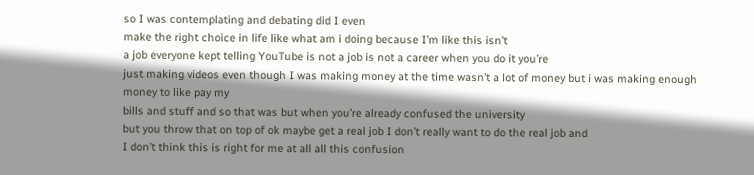so I was contemplating and debating did I even
make the right choice in life like what am i doing because I’m like this isn’t
a job everyone kept telling YouTube is not a job is not a career when you do it you’re
just making videos even though I was making money at the time wasn’t a lot of money but i was making enough money to like pay my
bills and stuff and so that was but when you’re already confused the university
but you throw that on top of ok maybe get a real job I don’t really want to do the real job and
I don’t think this is right for me at all all this confusion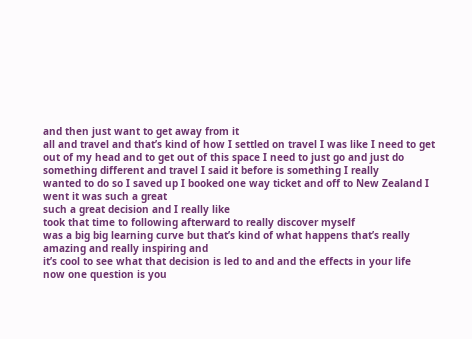and then just want to get away from it
all and travel and that’s kind of how I settled on travel I was like I need to get
out of my head and to get out of this space I need to just go and just do
something different and travel I said it before is something I really
wanted to do so I saved up I booked one way ticket and off to New Zealand I went it was such a great
such a great decision and I really like
took that time to following afterward to really discover myself
was a big big learning curve but that’s kind of what happens that’s really amazing and really inspiring and
it’s cool to see what that decision is led to and and the effects in your life
now one question is you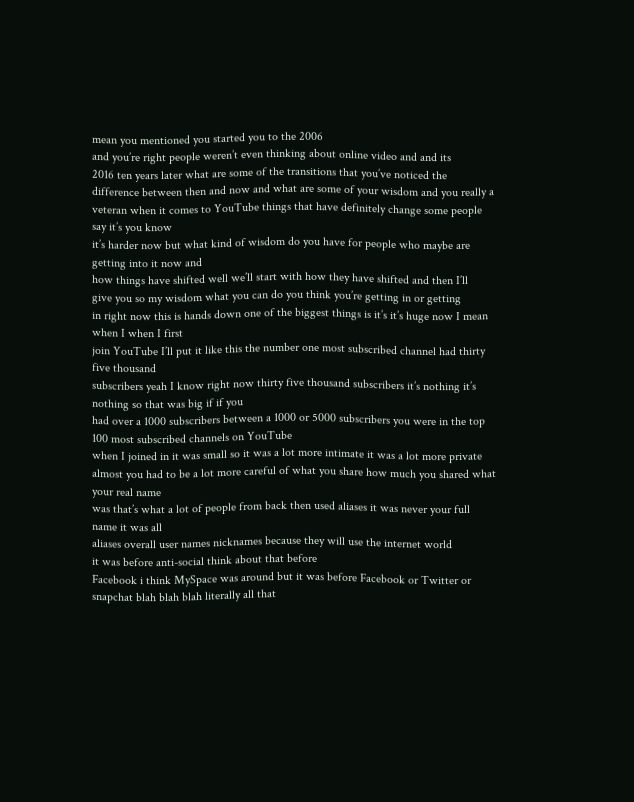mean you mentioned you started you to the 2006
and you’re right people weren’t even thinking about online video and and its
2016 ten years later what are some of the transitions that you’ve noticed the
difference between then and now and what are some of your wisdom and you really a
veteran when it comes to YouTube things that have definitely change some people say it’s you know
it’s harder now but what kind of wisdom do you have for people who maybe are getting into it now and
how things have shifted well we’ll start with how they have shifted and then I’ll
give you so my wisdom what you can do you think you’re getting in or getting
in right now this is hands down one of the biggest things is it’s it’s huge now I mean when I when I first
join YouTube I’ll put it like this the number one most subscribed channel had thirty five thousand
subscribers yeah I know right now thirty five thousand subscribers it’s nothing it’s nothing so that was big if if you
had over a 1000 subscribers between a 1000 or 5000 subscribers you were in the top 100 most subscribed channels on YouTube
when I joined in it was small so it was a lot more intimate it was a lot more private
almost you had to be a lot more careful of what you share how much you shared what your real name
was that’s what a lot of people from back then used aliases it was never your full name it was all
aliases overall user names nicknames because they will use the internet world
it was before anti-social think about that before
Facebook i think MySpace was around but it was before Facebook or Twitter or snapchat blah blah blah literally all that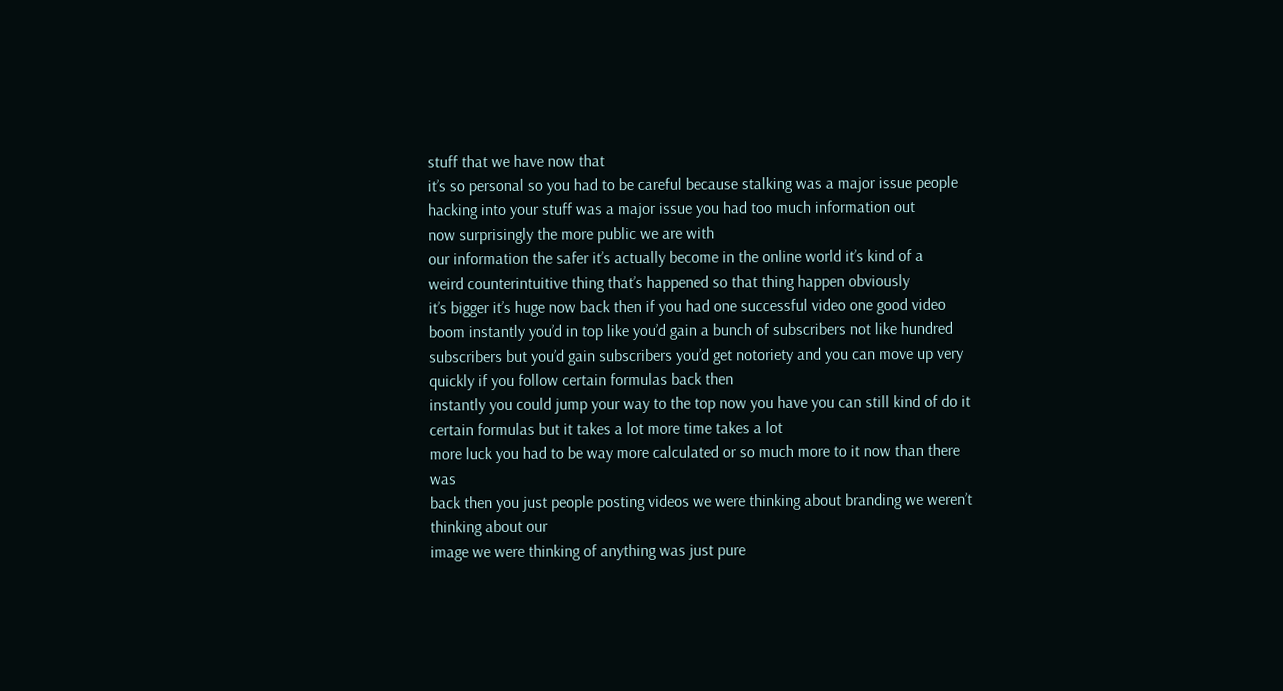stuff that we have now that
it’s so personal so you had to be careful because stalking was a major issue people
hacking into your stuff was a major issue you had too much information out
now surprisingly the more public we are with
our information the safer it’s actually become in the online world it’s kind of a
weird counterintuitive thing that’s happened so that thing happen obviously
it’s bigger it’s huge now back then if you had one successful video one good video boom instantly you’d in top like you’d gain a bunch of subscribers not like hundred subscribers but you’d gain subscribers you’d get notoriety and you can move up very quickly if you follow certain formulas back then
instantly you could jump your way to the top now you have you can still kind of do it certain formulas but it takes a lot more time takes a lot
more luck you had to be way more calculated or so much more to it now than there was
back then you just people posting videos we were thinking about branding we weren’t thinking about our
image we were thinking of anything was just pure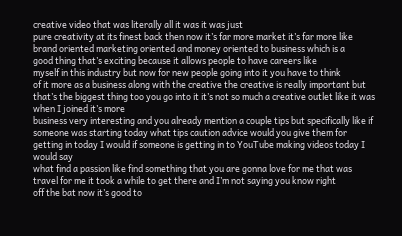creative video that was literally all it was it was just
pure creativity at its finest back then now it’s far more market it’s far more like
brand oriented marketing oriented and money oriented to business which is a
good thing that’s exciting because it allows people to have careers like
myself in this industry but now for new people going into it you have to think
of it more as a business along with the creative the creative is really important but
that’s the biggest thing too you go into it it’s not so much a creative outlet like it was when I joined it’s more
business very interesting and you already mention a couple tips but specifically like if
someone was starting today what tips caution advice would you give them for
getting in today I would if someone is getting in to YouTube making videos today I would say
what find a passion like find something that you are gonna love for me that was
travel for me it took a while to get there and I’m not saying you know right
off the bat now it’s good to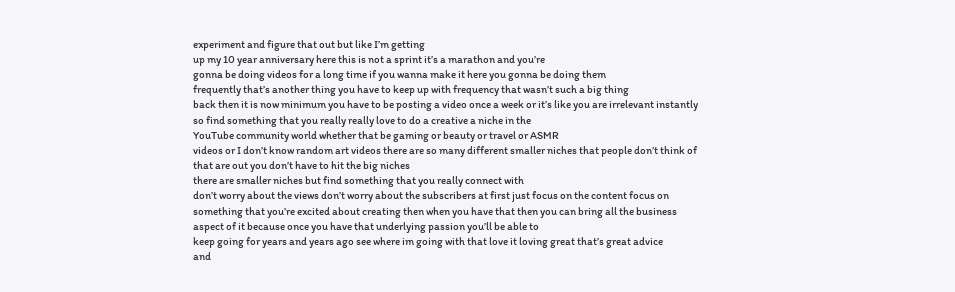experiment and figure that out but like I’m getting
up my 10 year anniversary here this is not a sprint it’s a marathon and you’re
gonna be doing videos for a long time if you wanna make it here you gonna be doing them
frequently that’s another thing you have to keep up with frequency that wasn’t such a big thing
back then it is now minimum you have to be posting a video once a week or it’s like you are irrelevant instantly
so find something that you really really love to do a creative a niche in the
YouTube community world whether that be gaming or beauty or travel or ASMR
videos or I don’t know random art videos there are so many different smaller niches that people don’t think of that are out you don’t have to hit the big niches
there are smaller niches but find something that you really connect with
don’t worry about the views don’t worry about the subscribers at first just focus on the content focus on something that you’re excited about creating then when you have that then you can bring all the business
aspect of it because once you have that underlying passion you’ll be able to
keep going for years and years ago see where im going with that love it loving great that’s great advice
and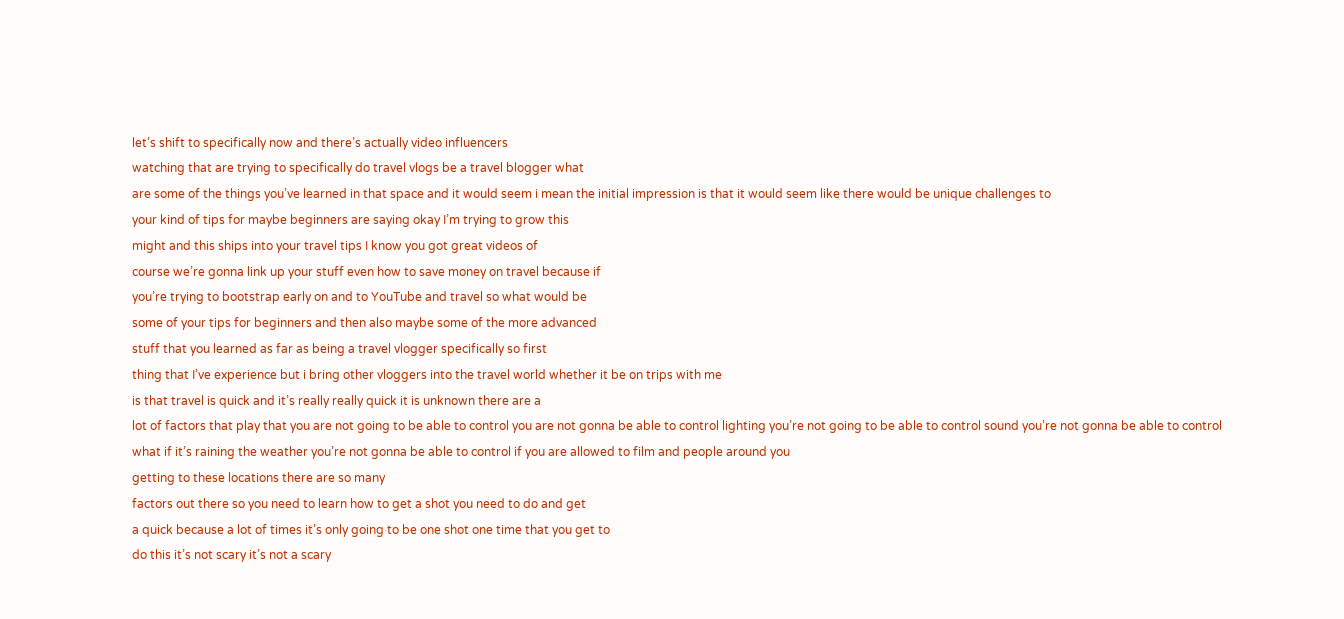let’s shift to specifically now and there’s actually video influencers
watching that are trying to specifically do travel vlogs be a travel blogger what
are some of the things you’ve learned in that space and it would seem i mean the initial impression is that it would seem like there would be unique challenges to
your kind of tips for maybe beginners are saying okay I’m trying to grow this
might and this ships into your travel tips I know you got great videos of
course we’re gonna link up your stuff even how to save money on travel because if
you’re trying to bootstrap early on and to YouTube and travel so what would be
some of your tips for beginners and then also maybe some of the more advanced
stuff that you learned as far as being a travel vlogger specifically so first
thing that I’ve experience but i bring other vloggers into the travel world whether it be on trips with me
is that travel is quick and it’s really really quick it is unknown there are a
lot of factors that play that you are not going to be able to control you are not gonna be able to control lighting you’re not going to be able to control sound you’re not gonna be able to control what if it’s raining the weather you’re not gonna be able to control if you are allowed to film and people around you
getting to these locations there are so many
factors out there so you need to learn how to get a shot you need to do and get
a quick because a lot of times it’s only going to be one shot one time that you get to
do this it’s not scary it’s not a scary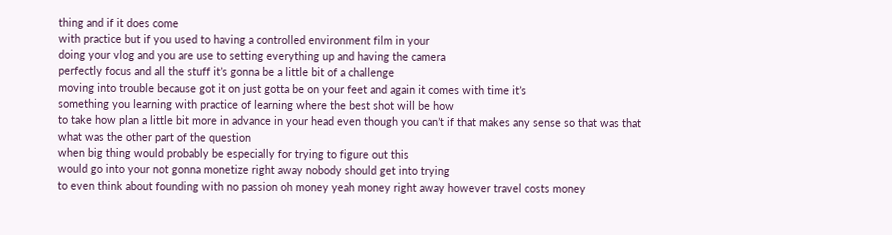thing and if it does come
with practice but if you used to having a controlled environment film in your
doing your vlog and you are use to setting everything up and having the camera
perfectly focus and all the stuff it’s gonna be a little bit of a challenge
moving into trouble because got it on just gotta be on your feet and again it comes with time it’s
something you learning with practice of learning where the best shot will be how
to take how plan a little bit more in advance in your head even though you can’t if that makes any sense so that was that what was the other part of the question
when big thing would probably be especially for trying to figure out this
would go into your not gonna monetize right away nobody should get into trying
to even think about founding with no passion oh money yeah money right away however travel costs money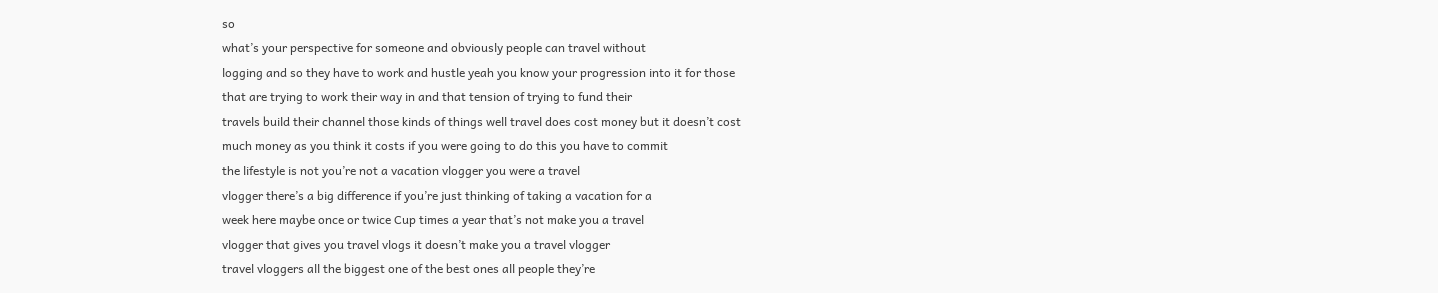so
what’s your perspective for someone and obviously people can travel without
logging and so they have to work and hustle yeah you know your progression into it for those
that are trying to work their way in and that tension of trying to fund their
travels build their channel those kinds of things well travel does cost money but it doesn’t cost
much money as you think it costs if you were going to do this you have to commit
the lifestyle is not you’re not a vacation vlogger you were a travel
vlogger there’s a big difference if you’re just thinking of taking a vacation for a
week here maybe once or twice Cup times a year that’s not make you a travel
vlogger that gives you travel vlogs it doesn’t make you a travel vlogger
travel vloggers all the biggest one of the best ones all people they’re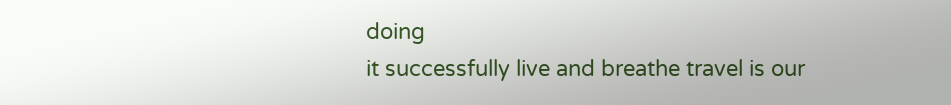doing
it successfully live and breathe travel is our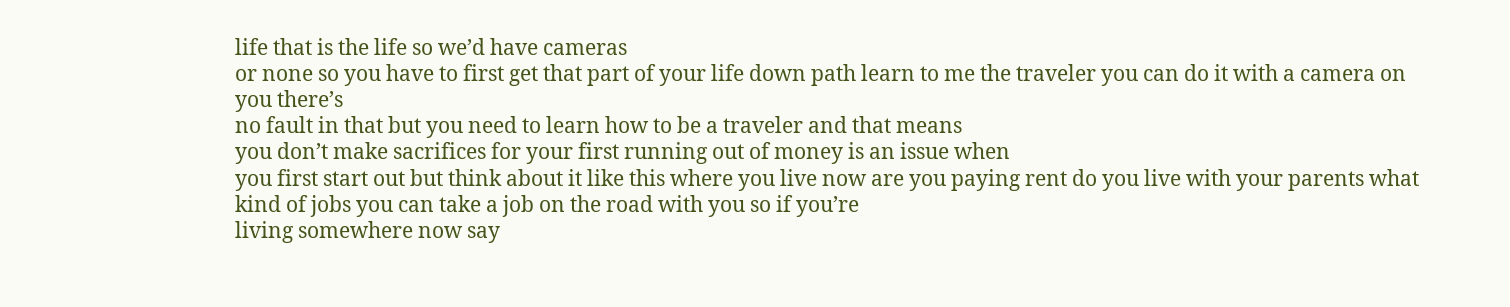life that is the life so we’d have cameras
or none so you have to first get that part of your life down path learn to me the traveler you can do it with a camera on you there’s
no fault in that but you need to learn how to be a traveler and that means
you don’t make sacrifices for your first running out of money is an issue when
you first start out but think about it like this where you live now are you paying rent do you live with your parents what kind of jobs you can take a job on the road with you so if you’re
living somewhere now say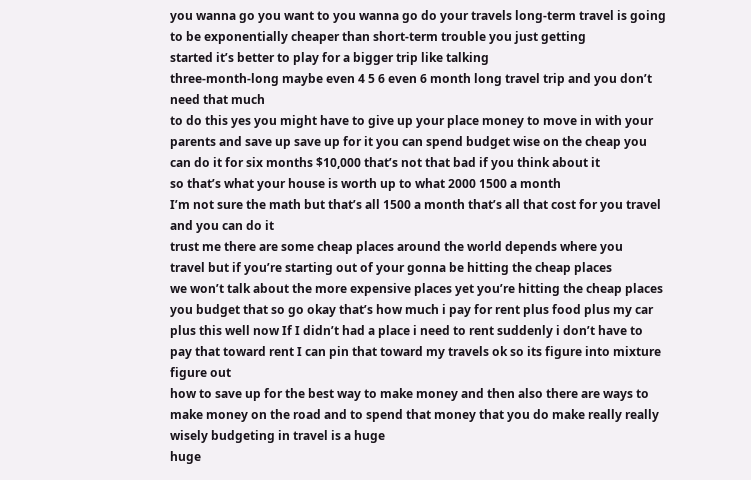you wanna go you want to you wanna go do your travels long-term travel is going to be exponentially cheaper than short-term trouble you just getting
started it’s better to play for a bigger trip like talking
three-month-long maybe even 4 5 6 even 6 month long travel trip and you don’t need that much
to do this yes you might have to give up your place money to move in with your
parents and save up save up for it you can spend budget wise on the cheap you can do it for six months $10,000 that’s not that bad if you think about it
so that’s what your house is worth up to what 2000 1500 a month
I’m not sure the math but that’s all 1500 a month that’s all that cost for you travel and you can do it
trust me there are some cheap places around the world depends where you
travel but if you’re starting out of your gonna be hitting the cheap places
we won’t talk about the more expensive places yet you’re hitting the cheap places you budget that so go okay that’s how much i pay for rent plus food plus my car plus this well now If I didn’t had a place i need to rent suddenly i don’t have to pay that toward rent I can pin that toward my travels ok so its figure into mixture figure out
how to save up for the best way to make money and then also there are ways to
make money on the road and to spend that money that you do make really really wisely budgeting in travel is a huge
huge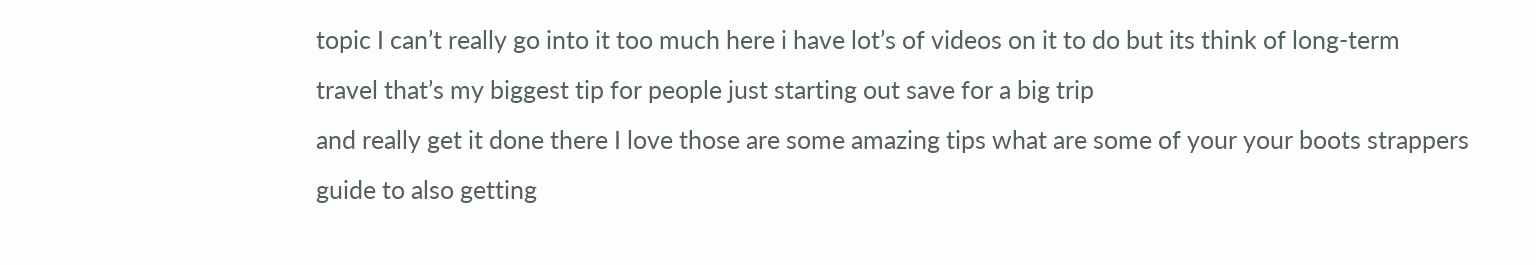topic I can’t really go into it too much here i have lot’s of videos on it to do but its think of long-term
travel that’s my biggest tip for people just starting out save for a big trip
and really get it done there I love those are some amazing tips what are some of your your boots strappers
guide to also getting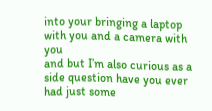into your bringing a laptop with you and a camera with you
and but I’m also curious as a side question have you ever had just some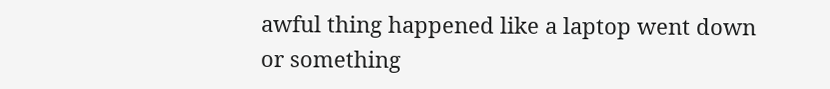awful thing happened like a laptop went down or something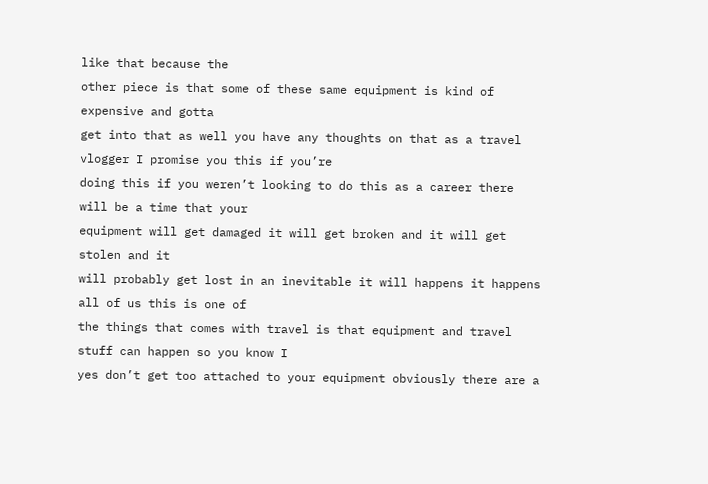like that because the
other piece is that some of these same equipment is kind of expensive and gotta
get into that as well you have any thoughts on that as a travel vlogger I promise you this if you’re
doing this if you weren’t looking to do this as a career there will be a time that your
equipment will get damaged it will get broken and it will get stolen and it
will probably get lost in an inevitable it will happens it happens all of us this is one of
the things that comes with travel is that equipment and travel stuff can happen so you know I
yes don’t get too attached to your equipment obviously there are a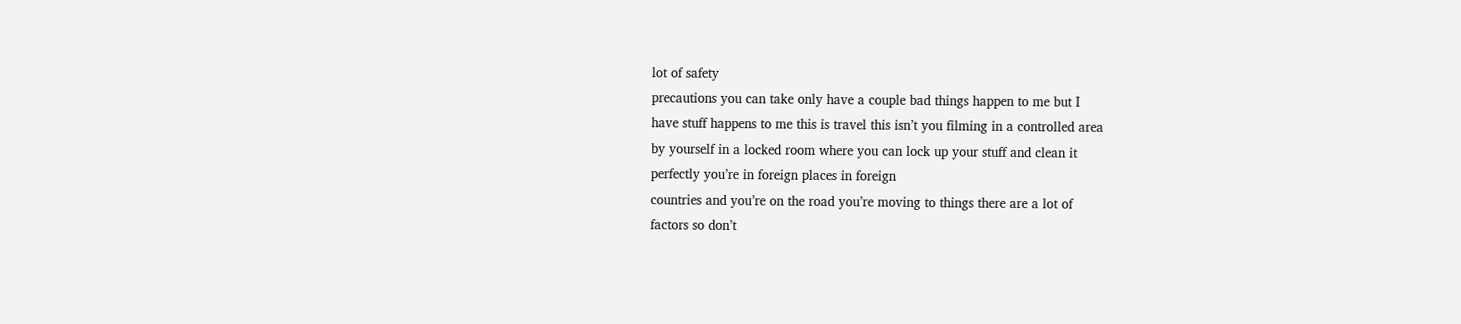lot of safety
precautions you can take only have a couple bad things happen to me but I
have stuff happens to me this is travel this isn’t you filming in a controlled area
by yourself in a locked room where you can lock up your stuff and clean it
perfectly you’re in foreign places in foreign
countries and you’re on the road you’re moving to things there are a lot of
factors so don’t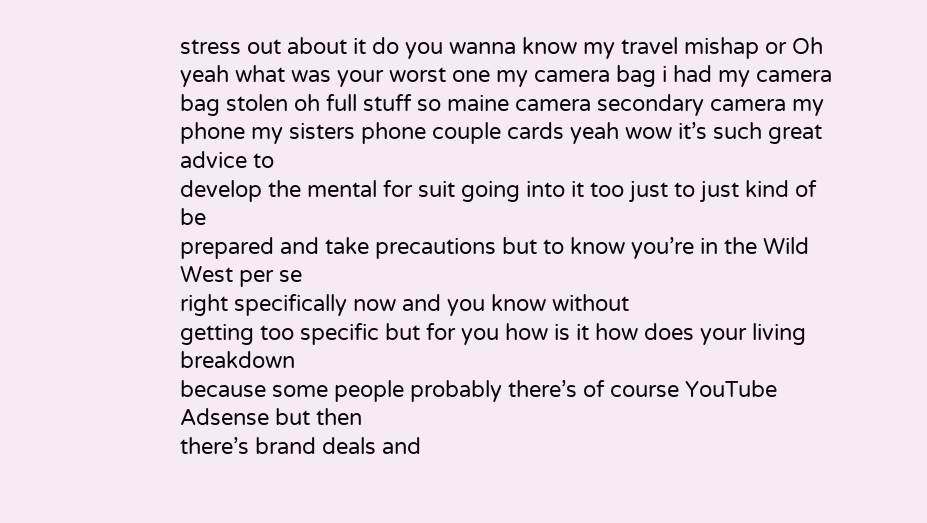stress out about it do you wanna know my travel mishap or Oh yeah what was your worst one my camera bag i had my camera bag stolen oh full stuff so maine camera secondary camera my phone my sisters phone couple cards yeah wow it’s such great advice to
develop the mental for suit going into it too just to just kind of be
prepared and take precautions but to know you’re in the Wild West per se
right specifically now and you know without
getting too specific but for you how is it how does your living breakdown
because some people probably there’s of course YouTube Adsense but then
there’s brand deals and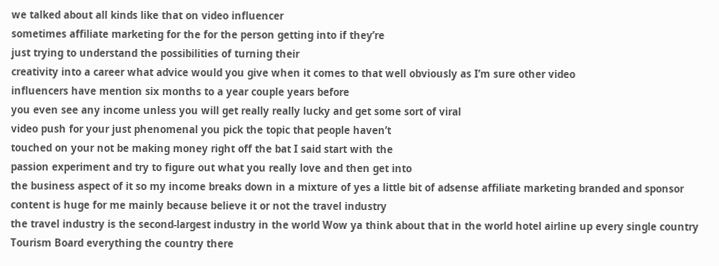we talked about all kinds like that on video influencer
sometimes affiliate marketing for the for the person getting into if they’re
just trying to understand the possibilities of turning their
creativity into a career what advice would you give when it comes to that well obviously as I’m sure other video
influencers have mention six months to a year couple years before
you even see any income unless you will get really really lucky and get some sort of viral
video push for your just phenomenal you pick the topic that people haven’t
touched on your not be making money right off the bat I said start with the
passion experiment and try to figure out what you really love and then get into
the business aspect of it so my income breaks down in a mixture of yes a little bit of adsense affiliate marketing branded and sponsor
content is huge for me mainly because believe it or not the travel industry
the travel industry is the second-largest industry in the world Wow ya think about that in the world hotel airline up every single country
Tourism Board everything the country there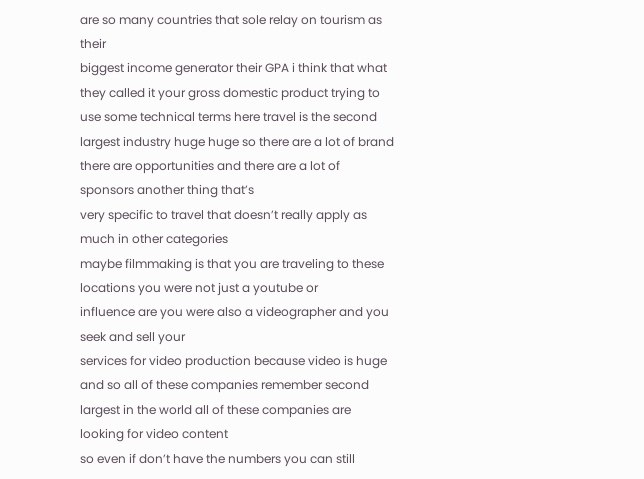are so many countries that sole relay on tourism as their
biggest income generator their GPA i think that what they called it your gross domestic product trying to use some technical terms here travel is the second largest industry huge huge so there are a lot of brand
there are opportunities and there are a lot of sponsors another thing that’s
very specific to travel that doesn’t really apply as much in other categories
maybe filmmaking is that you are traveling to these locations you were not just a youtube or
influence are you were also a videographer and you seek and sell your
services for video production because video is huge and so all of these companies remember second
largest in the world all of these companies are looking for video content
so even if don’t have the numbers you can still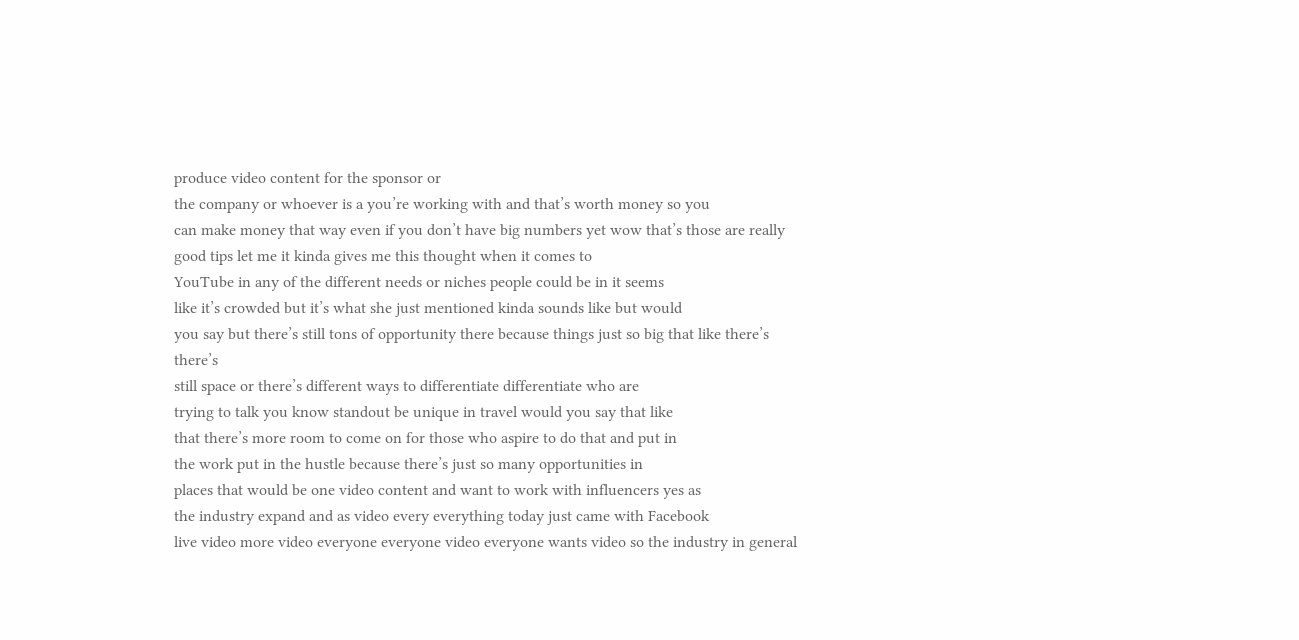produce video content for the sponsor or
the company or whoever is a you’re working with and that’s worth money so you
can make money that way even if you don’t have big numbers yet wow that’s those are really good tips let me it kinda gives me this thought when it comes to
YouTube in any of the different needs or niches people could be in it seems
like it’s crowded but it’s what she just mentioned kinda sounds like but would
you say but there’s still tons of opportunity there because things just so big that like there’s there’s
still space or there’s different ways to differentiate differentiate who are
trying to talk you know standout be unique in travel would you say that like
that there’s more room to come on for those who aspire to do that and put in
the work put in the hustle because there’s just so many opportunities in
places that would be one video content and want to work with influencers yes as
the industry expand and as video every everything today just came with Facebook
live video more video everyone everyone video everyone wants video so the industry in general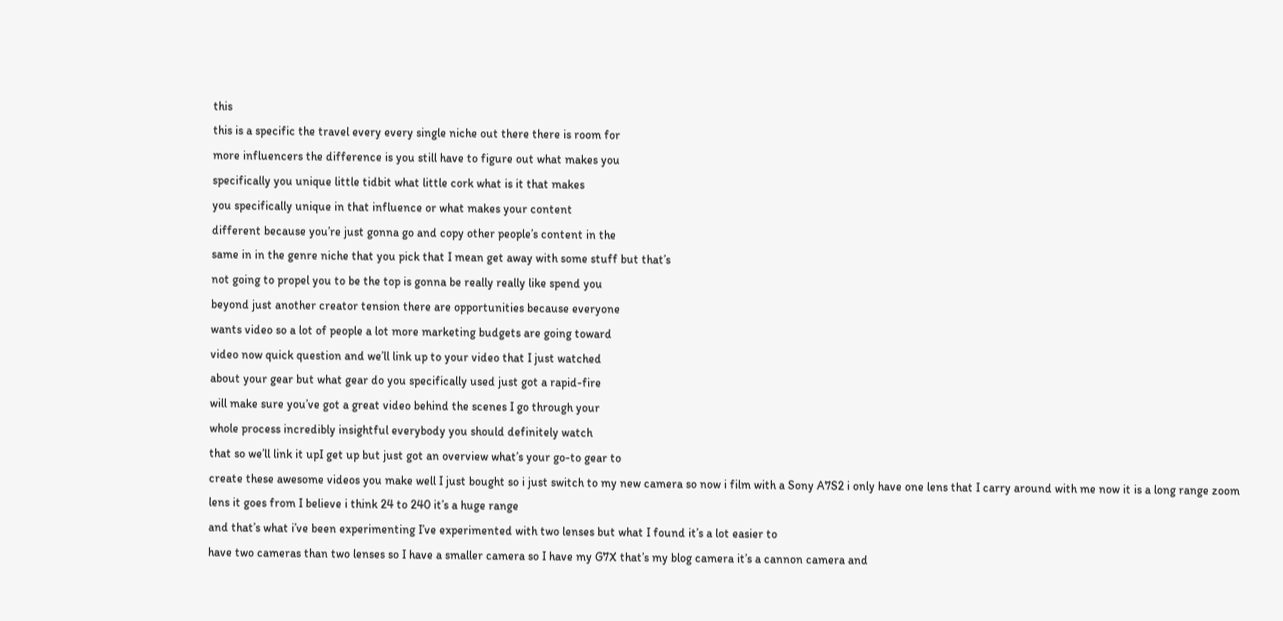this
this is a specific the travel every every single niche out there there is room for
more influencers the difference is you still have to figure out what makes you
specifically you unique little tidbit what little cork what is it that makes
you specifically unique in that influence or what makes your content
different because you’re just gonna go and copy other people’s content in the
same in in the genre niche that you pick that I mean get away with some stuff but that’s
not going to propel you to be the top is gonna be really really like spend you
beyond just another creator tension there are opportunities because everyone
wants video so a lot of people a lot more marketing budgets are going toward
video now quick question and we’ll link up to your video that I just watched
about your gear but what gear do you specifically used just got a rapid-fire
will make sure you’ve got a great video behind the scenes I go through your
whole process incredibly insightful everybody you should definitely watch
that so we’ll link it upI get up but just got an overview what’s your go-to gear to
create these awesome videos you make well I just bought so i just switch to my new camera so now i film with a Sony A7S2 i only have one lens that I carry around with me now it is a long range zoom lens it goes from I believe i think 24 to 240 it’s a huge range
and that’s what i’ve been experimenting I’ve experimented with two lenses but what I found it’s a lot easier to
have two cameras than two lenses so I have a smaller camera so I have my G7X that’s my blog camera it’s a cannon camera and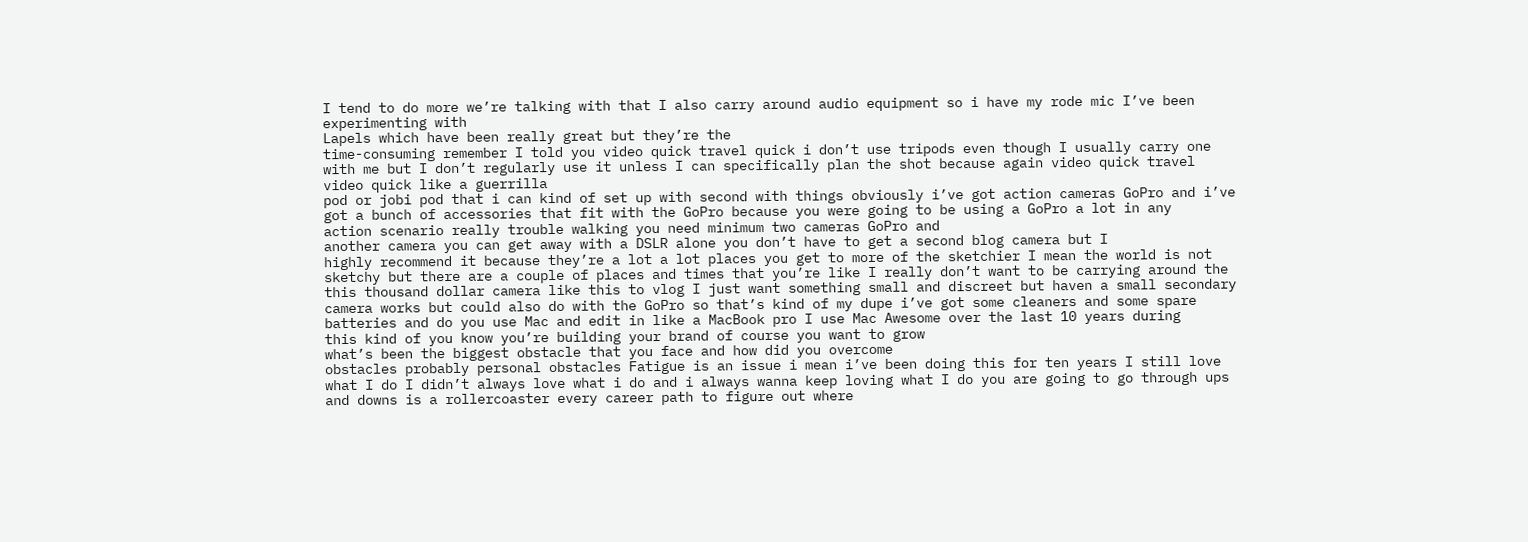I tend to do more we’re talking with that I also carry around audio equipment so i have my rode mic I’ve been experimenting with
Lapels which have been really great but they’re the
time-consuming remember I told you video quick travel quick i don’t use tripods even though I usually carry one with me but I don’t regularly use it unless I can specifically plan the shot because again video quick travel video quick like a guerrilla
pod or jobi pod that i can kind of set up with second with things obviously i’ve got action cameras GoPro and i’ve got a bunch of accessories that fit with the GoPro because you were going to be using a GoPro a lot in any
action scenario really trouble walking you need minimum two cameras GoPro and
another camera you can get away with a DSLR alone you don’t have to get a second blog camera but I
highly recommend it because they’re a lot a lot places you get to more of the sketchier I mean the world is not sketchy but there are a couple of places and times that you’re like I really don’t want to be carrying around the this thousand dollar camera like this to vlog I just want something small and discreet but haven a small secondary camera works but could also do with the GoPro so that’s kind of my dupe i’ve got some cleaners and some spare batteries and do you use Mac and edit in like a MacBook pro I use Mac Awesome over the last 10 years during
this kind of you know you’re building your brand of course you want to grow
what’s been the biggest obstacle that you face and how did you overcome
obstacles probably personal obstacles Fatigue is an issue i mean i’ve been doing this for ten years I still love what I do I didn’t always love what i do and i always wanna keep loving what I do you are going to go through ups and downs is a rollercoaster every career path to figure out where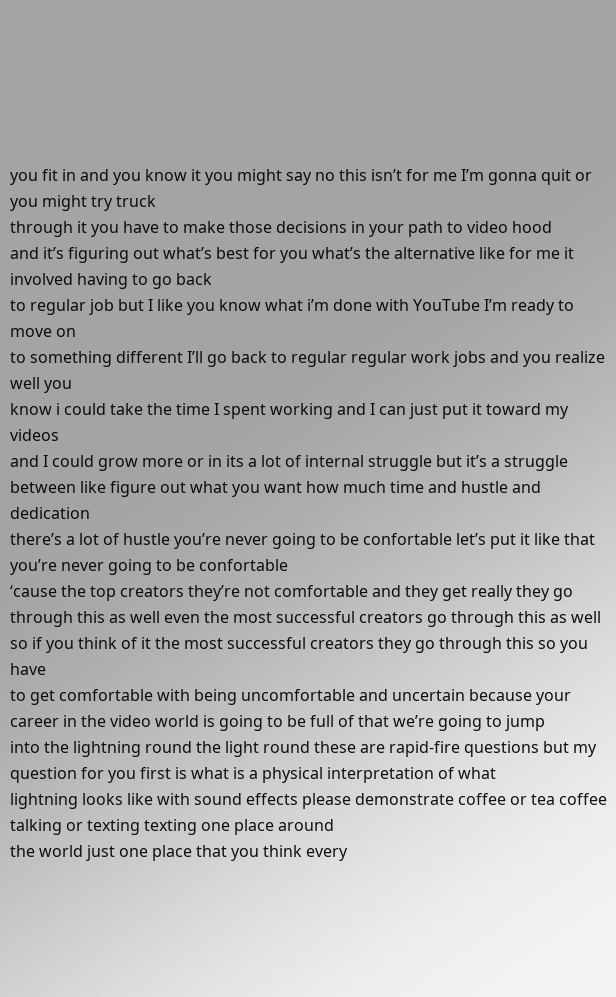you fit in and you know it you might say no this isn’t for me I’m gonna quit or you might try truck
through it you have to make those decisions in your path to video hood
and it’s figuring out what’s best for you what’s the alternative like for me it involved having to go back
to regular job but I like you know what i’m done with YouTube I’m ready to move on
to something different I’ll go back to regular regular work jobs and you realize well you
know i could take the time I spent working and I can just put it toward my videos
and I could grow more or in its a lot of internal struggle but it’s a struggle
between like figure out what you want how much time and hustle and dedication
there’s a lot of hustle you’re never going to be confortable let’s put it like that you’re never going to be confortable
‘cause the top creators they’re not comfortable and they get really they go through this as well even the most successful creators go through this as well so if you think of it the most successful creators they go through this so you have
to get comfortable with being uncomfortable and uncertain because your career in the video world is going to be full of that we’re going to jump
into the lightning round the light round these are rapid-fire questions but my
question for you first is what is a physical interpretation of what
lightning looks like with sound effects please demonstrate coffee or tea coffee talking or texting texting one place around
the world just one place that you think every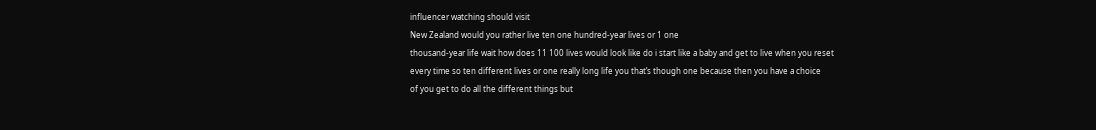influencer watching should visit
New Zealand would you rather live ten one hundred-year lives or 1 one
thousand-year life wait how does 11 100 lives would look like do i start like a baby and get to live when you reset
every time so ten different lives or one really long life you that’s though one because then you have a choice
of you get to do all the different things but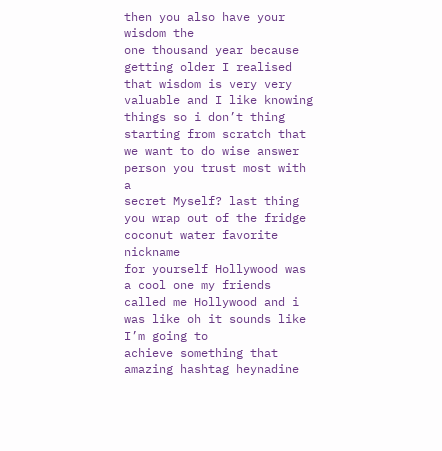then you also have your wisdom the
one thousand year because getting older I realised that wisdom is very very
valuable and I like knowing things so i don’t thing starting from scratch that we want to do wise answer person you trust most with a
secret Myself? last thing you wrap out of the fridge coconut water favorite nickname
for yourself Hollywood was a cool one my friends called me Hollywood and i was like oh it sounds like I’m going to
achieve something that amazing hashtag heynadine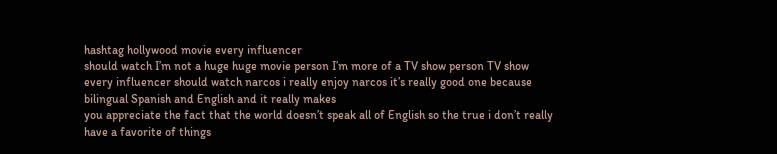hashtag hollywood movie every influencer
should watch I’m not a huge huge movie person I’m more of a TV show person TV show every influencer should watch narcos i really enjoy narcos it’s really good one because bilingual Spanish and English and it really makes
you appreciate the fact that the world doesn’t speak all of English so the true i don’t really have a favorite of things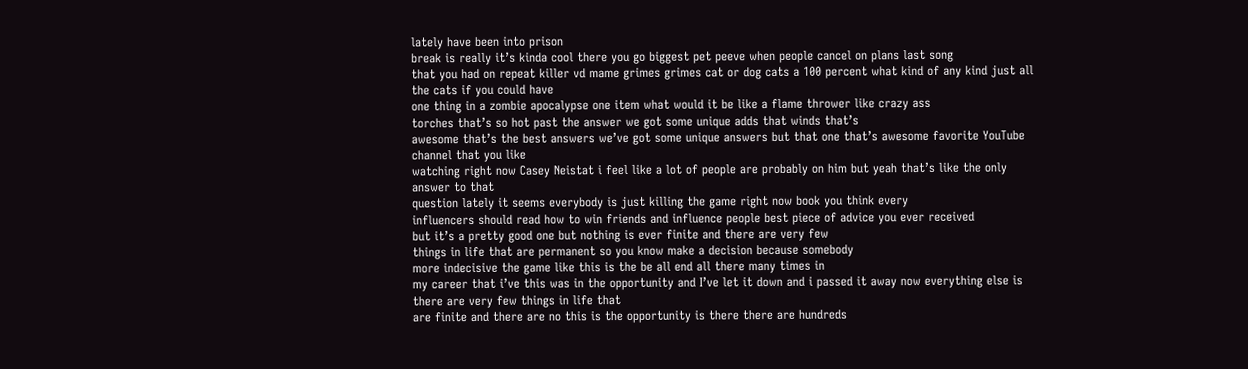lately have been into prison
break is really it’s kinda cool there you go biggest pet peeve when people cancel on plans last song
that you had on repeat killer vd mame grimes grimes cat or dog cats a 100 percent what kind of any kind just all the cats if you could have
one thing in a zombie apocalypse one item what would it be like a flame thrower like crazy ass
torches that’s so hot past the answer we got some unique adds that winds that’s
awesome that’s the best answers we’ve got some unique answers but that one that’s awesome favorite YouTube channel that you like
watching right now Casey Neistat i feel like a lot of people are probably on him but yeah that’s like the only answer to that
question lately it seems everybody is just killing the game right now book you think every
influencers should read how to win friends and influence people best piece of advice you ever received
but it’s a pretty good one but nothing is ever finite and there are very few
things in life that are permanent so you know make a decision because somebody
more indecisive the game like this is the be all end all there many times in
my career that i’ve this was in the opportunity and I’ve let it down and i passed it away now everything else is there are very few things in life that
are finite and there are no this is the opportunity is there there are hundreds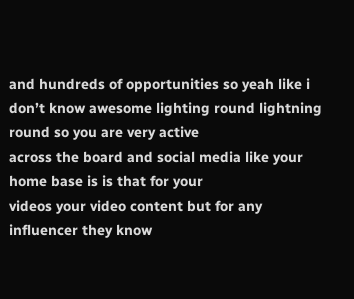and hundreds of opportunities so yeah like i don’t know awesome lighting round lightning round so you are very active
across the board and social media like your home base is is that for your
videos your video content but for any influencer they know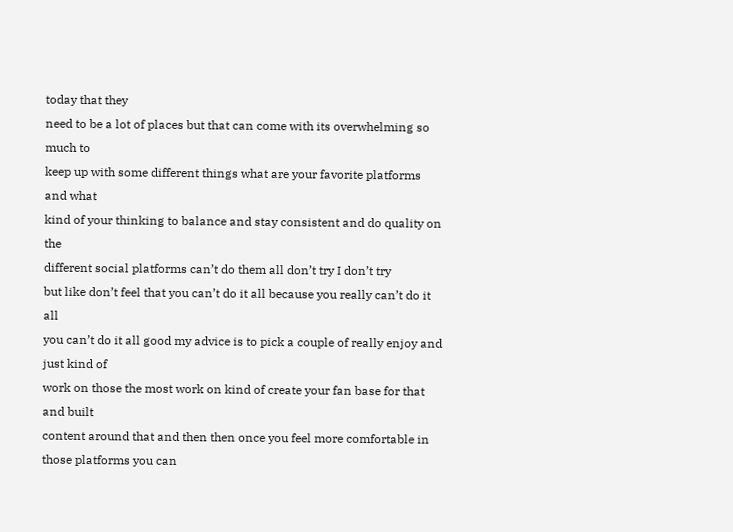today that they
need to be a lot of places but that can come with its overwhelming so much to
keep up with some different things what are your favorite platforms and what
kind of your thinking to balance and stay consistent and do quality on the
different social platforms can’t do them all don’t try I don’t try
but like don’t feel that you can’t do it all because you really can’t do it all
you can’t do it all good my advice is to pick a couple of really enjoy and just kind of
work on those the most work on kind of create your fan base for that and built
content around that and then then once you feel more comfortable in those platforms you can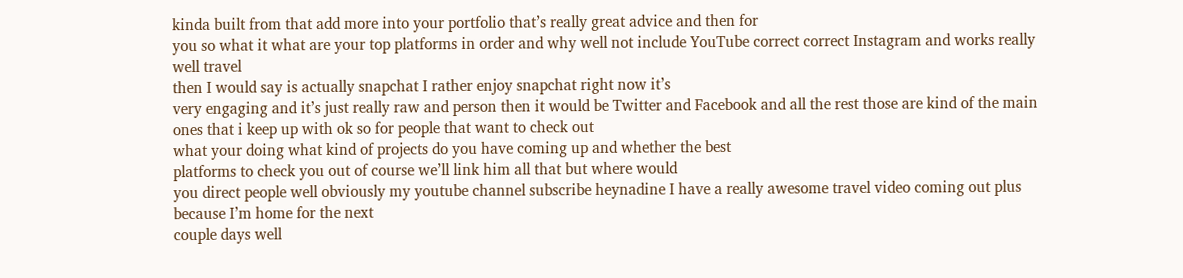kinda built from that add more into your portfolio that’s really great advice and then for
you so what it what are your top platforms in order and why well not include YouTube correct correct Instagram and works really well travel
then I would say is actually snapchat I rather enjoy snapchat right now it’s
very engaging and it’s just really raw and person then it would be Twitter and Facebook and all the rest those are kind of the main ones that i keep up with ok so for people that want to check out
what your doing what kind of projects do you have coming up and whether the best
platforms to check you out of course we’ll link him all that but where would
you direct people well obviously my youtube channel subscribe heynadine I have a really awesome travel video coming out plus because I’m home for the next
couple days well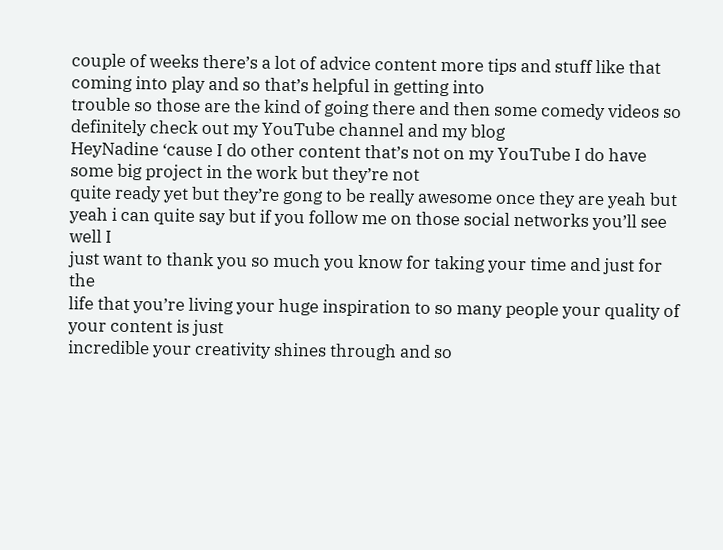couple of weeks there’s a lot of advice content more tips and stuff like that
coming into play and so that’s helpful in getting into
trouble so those are the kind of going there and then some comedy videos so definitely check out my YouTube channel and my blog
HeyNadine ‘cause I do other content that’s not on my YouTube I do have some big project in the work but they’re not
quite ready yet but they’re gong to be really awesome once they are yeah but yeah i can quite say but if you follow me on those social networks you’ll see well I
just want to thank you so much you know for taking your time and just for the
life that you’re living your huge inspiration to so many people your quality of your content is just
incredible your creativity shines through and so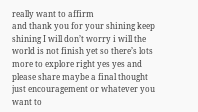really want to affirm
and thank you for your shining keep shining I will don’t worry i will the world is not finish yet so there’s lots more to explore right yes yes and
please share maybe a final thought just encouragement or whatever you want to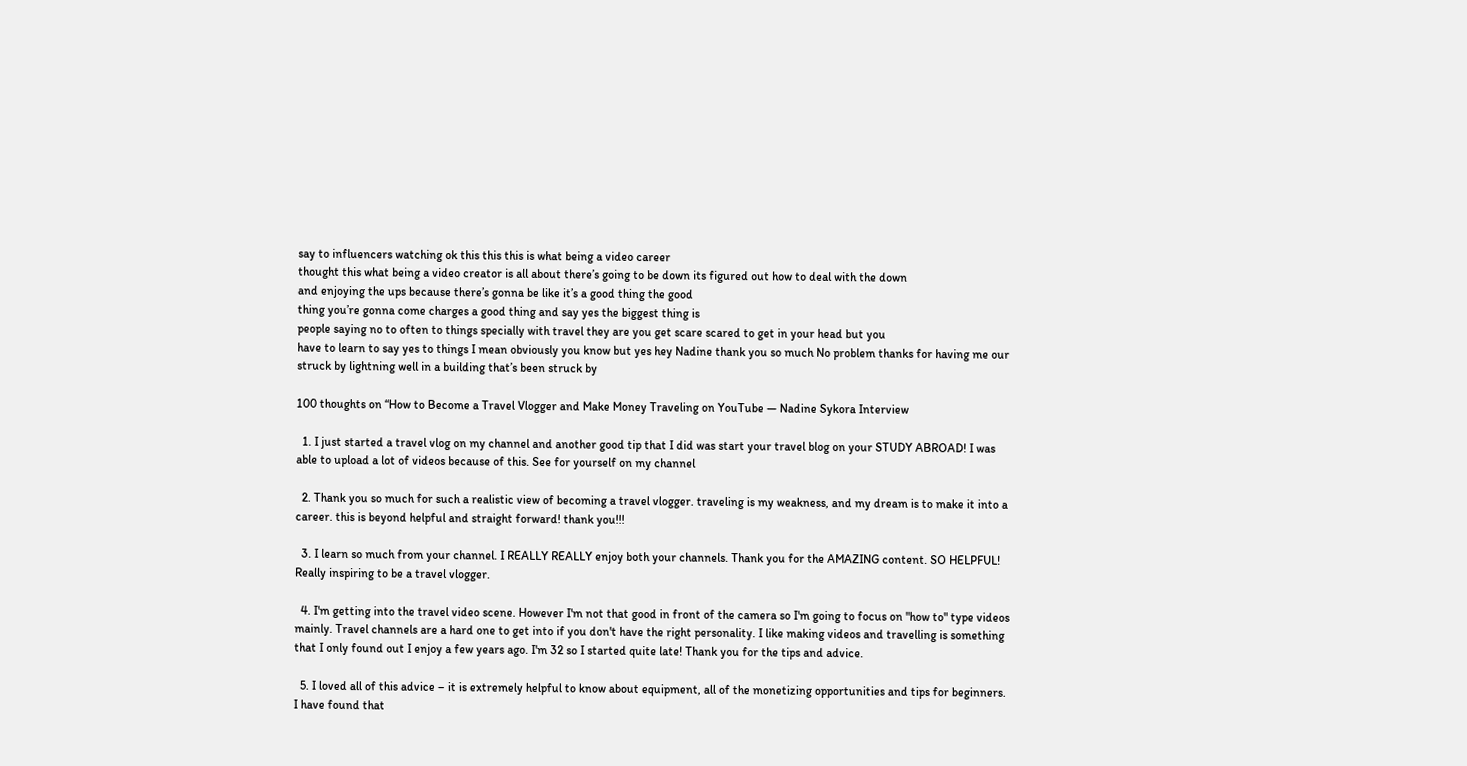say to influencers watching ok this this this is what being a video career
thought this what being a video creator is all about there’s going to be down its figured out how to deal with the down
and enjoying the ups because there’s gonna be like it’s a good thing the good
thing you’re gonna come charges a good thing and say yes the biggest thing is
people saying no to often to things specially with travel they are you get scare scared to get in your head but you
have to learn to say yes to things I mean obviously you know but yes hey Nadine thank you so much No problem thanks for having me our struck by lightning well in a building that’s been struck by

100 thoughts on “How to Become a Travel Vlogger and Make Money Traveling on YouTube — Nadine Sykora Interview

  1. I just started a travel vlog on my channel and another good tip that I did was start your travel blog on your STUDY ABROAD! I was able to upload a lot of videos because of this. See for yourself on my channel

  2. Thank you so much for such a realistic view of becoming a travel vlogger. traveling is my weakness, and my dream is to make it into a career. this is beyond helpful and straight forward! thank you!!!

  3. I learn so much from your channel. I REALLY REALLY enjoy both your channels. Thank you for the AMAZING content. SO HELPFUL! Really inspiring to be a travel vlogger.

  4. I'm getting into the travel video scene. However I'm not that good in front of the camera so I'm going to focus on "how to" type videos mainly. Travel channels are a hard one to get into if you don't have the right personality. I like making videos and travelling is something that I only found out I enjoy a few years ago. I'm 32 so I started quite late! Thank you for the tips and advice.

  5. I loved all of this advice – it is extremely helpful to know about equipment, all of the monetizing opportunities and tips for beginners. I have found that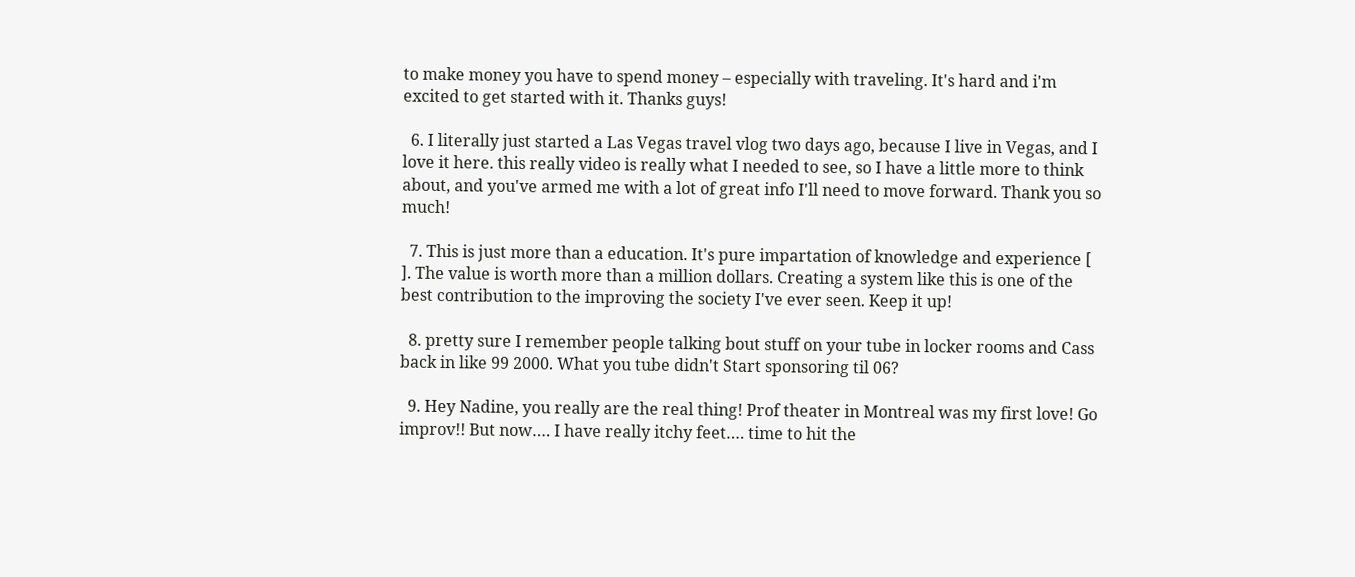to make money you have to spend money – especially with traveling. It's hard and i'm excited to get started with it. Thanks guys!

  6. I literally just started a Las Vegas travel vlog two days ago, because I live in Vegas, and I love it here. this really video is really what I needed to see, so I have a little more to think about, and you've armed me with a lot of great info I'll need to move forward. Thank you so much!

  7. This is just more than a education. It's pure impartation of knowledge and experience [  ]. The value is worth more than a million dollars. Creating a system like this is one of the best contribution to the improving the society I've ever seen. Keep it up!

  8. pretty sure I remember people talking bout stuff on your tube in locker rooms and Cass back in like 99 2000. What you tube didn't Start sponsoring til 06?

  9. Hey Nadine, you really are the real thing! Prof theater in Montreal was my first love! Go improv!! But now…. I have really itchy feet…. time to hit the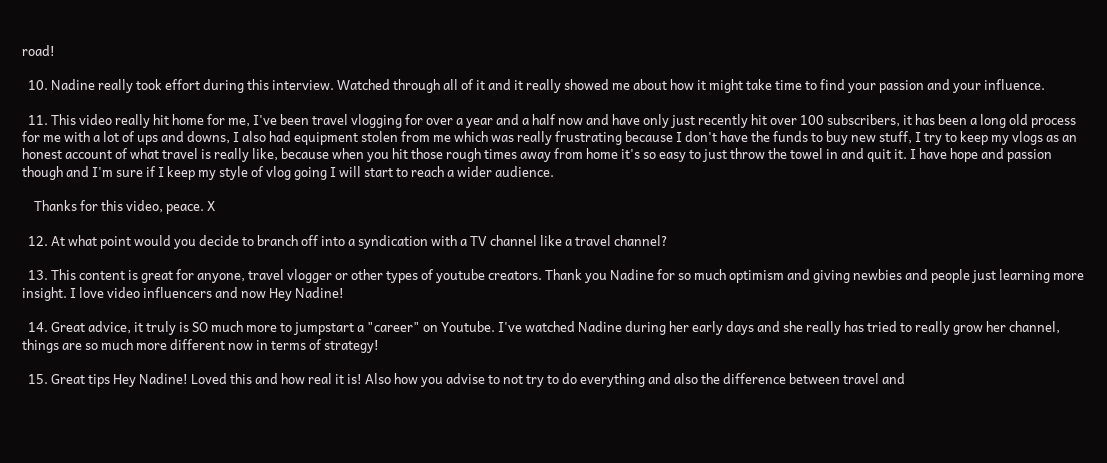road!

  10. Nadine really took effort during this interview. Watched through all of it and it really showed me about how it might take time to find your passion and your influence.

  11. This video really hit home for me, I've been travel vlogging for over a year and a half now and have only just recently hit over 100 subscribers, it has been a long old process for me with a lot of ups and downs, I also had equipment stolen from me which was really frustrating because I don't have the funds to buy new stuff, I try to keep my vlogs as an honest account of what travel is really like, because when you hit those rough times away from home it's so easy to just throw the towel in and quit it. I have hope and passion though and I'm sure if I keep my style of vlog going I will start to reach a wider audience.

    Thanks for this video, peace. X

  12. At what point would you decide to branch off into a syndication with a TV channel like a travel channel?

  13. This content is great for anyone, travel vlogger or other types of youtube creators. Thank you Nadine for so much optimism and giving newbies and people just learning more insight. I love video influencers and now Hey Nadine!

  14. Great advice, it truly is SO much more to jumpstart a "career" on Youtube. I've watched Nadine during her early days and she really has tried to really grow her channel, things are so much more different now in terms of strategy!

  15. Great tips Hey Nadine! Loved this and how real it is! Also how you advise to not try to do everything and also the difference between travel and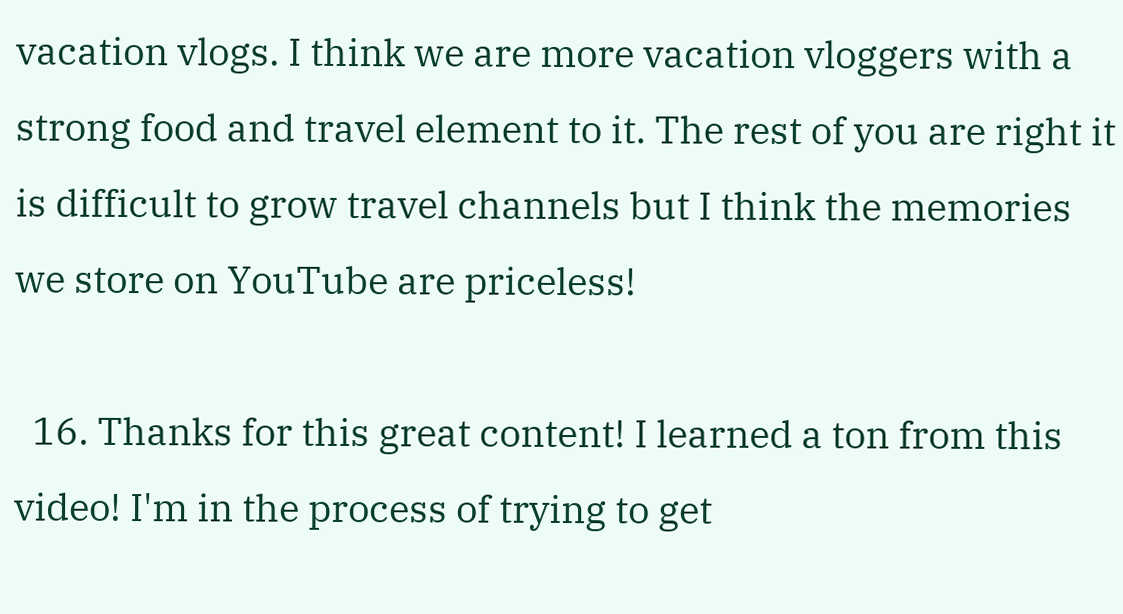vacation vlogs. I think we are more vacation vloggers with a strong food and travel element to it. The rest of you are right it is difficult to grow travel channels but I think the memories we store on YouTube are priceless!

  16. Thanks for this great content! I learned a ton from this video! I'm in the process of trying to get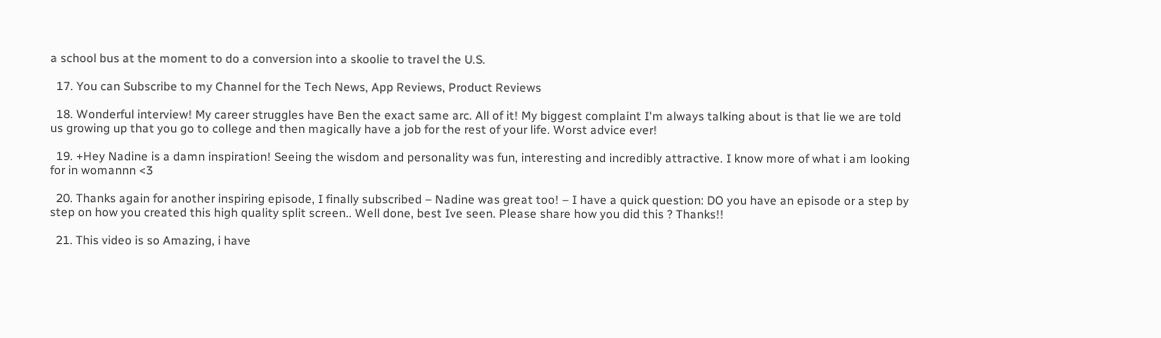a school bus at the moment to do a conversion into a skoolie to travel the U.S.

  17. You can Subscribe to my Channel for the Tech News, App Reviews, Product Reviews

  18. Wonderful interview! My career struggles have Ben the exact same arc. All of it! My biggest complaint I'm always talking about is that lie we are told us growing up that you go to college and then magically have a job for the rest of your life. Worst advice ever!

  19. +Hey Nadine is a damn inspiration! Seeing the wisdom and personality was fun, interesting and incredibly attractive. I know more of what i am looking for in womannn <3

  20. Thanks again for another inspiring episode, I finally subscribed – Nadine was great too! – I have a quick question: DO you have an episode or a step by step on how you created this high quality split screen.. Well done, best Ive seen. Please share how you did this ? Thanks!!

  21. This video is so Amazing, i have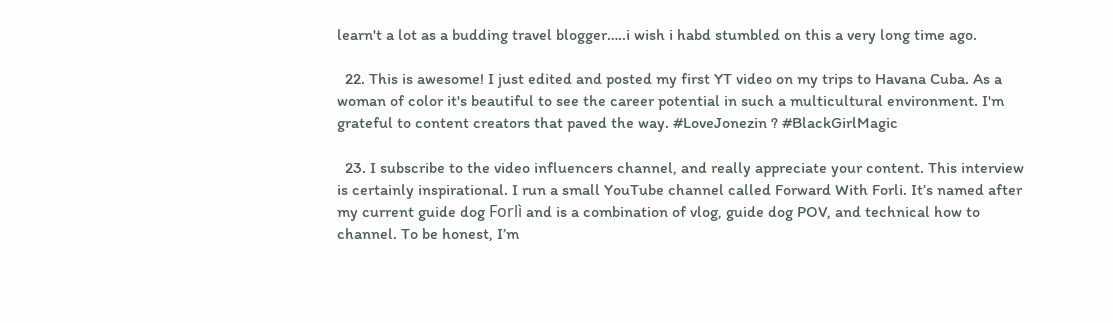learn't a lot as a budding travel blogger…..i wish i habd stumbled on this a very long time ago.

  22. This is awesome! I just edited and posted my first YT video on my trips to Havana Cuba. As a woman of color it's beautiful to see the career potential in such a multicultural environment. I'm grateful to content creators that paved the way. #LoveJonezin ? #BlackGirlMagic

  23. I subscribe to the video influencers channel, and really appreciate your content. This interview is certainly inspirational. I run a small YouTube channel called Forward With Forli. It’s named after my current guide dog Forlì and is a combination of vlog, guide dog POV, and technical how to channel. To be honest, I’m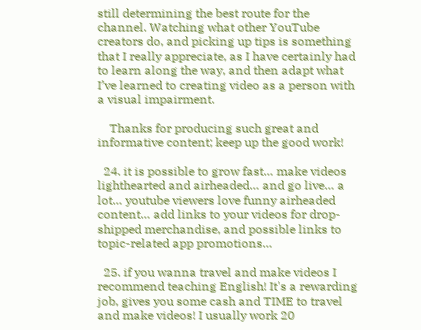still determining the best route for the channel. Watching what other YouTube creators do, and picking up tips is something that I really appreciate, as I have certainly had to learn along the way, and then adapt what I’ve learned to creating video as a person with a visual impairment.

    Thanks for producing such great and informative content; keep up the good work!

  24. it is possible to grow fast… make videos lighthearted and airheaded… and go live… a lot… youtube viewers love funny airheaded content… add links to your videos for drop-shipped merchandise, and possible links to topic-related app promotions…

  25. if you wanna travel and make videos I recommend teaching English! It's a rewarding job, gives you some cash and TIME to travel and make videos! I usually work 20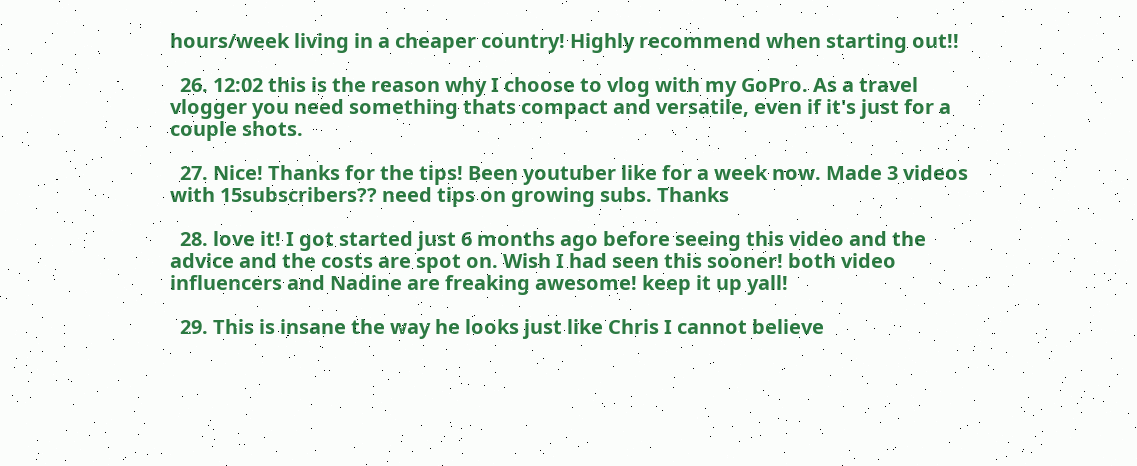hours/week living in a cheaper country! Highly recommend when starting out!!

  26. 12:02 this is the reason why I choose to vlog with my GoPro. As a travel vlogger you need something thats compact and versatile, even if it's just for a couple shots.

  27. Nice! Thanks for the tips! Been youtuber like for a week now. Made 3 videos with 15subscribers?? need tips on growing subs. Thanks

  28. love it! I got started just 6 months ago before seeing this video and the advice and the costs are spot on. Wish I had seen this sooner! both video influencers and Nadine are freaking awesome! keep it up yall!

  29. This is insane the way he looks just like Chris I cannot believe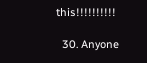this!!!!!!!!!!

  30. Anyone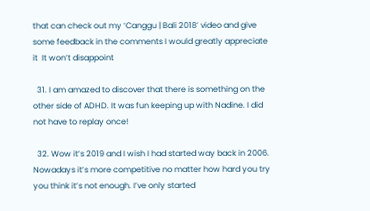that can check out my ‘Canggu | Bali 2018’ video and give some feedback in the comments I would greatly appreciate it  It won’t disappoint

  31. I am amazed to discover that there is something on the other side of ADHD. It was fun keeping up with Nadine. I did not have to replay once!

  32. Wow it’s 2019 and I wish I had started way back in 2006. Nowadays it’s more competitive no matter how hard you try you think it’s not enough. I’ve only started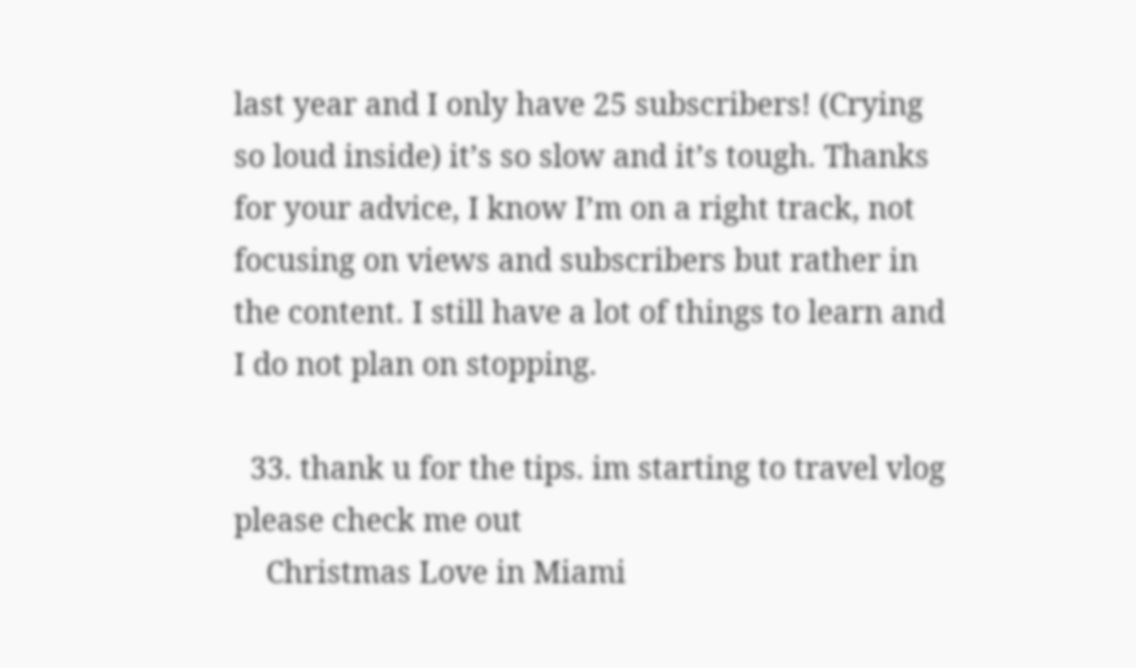last year and I only have 25 subscribers! (Crying so loud inside) it’s so slow and it’s tough. Thanks for your advice, I know I’m on a right track, not focusing on views and subscribers but rather in the content. I still have a lot of things to learn and I do not plan on stopping.

  33. thank u for the tips. im starting to travel vlog please check me out
    Christmas Love in Miami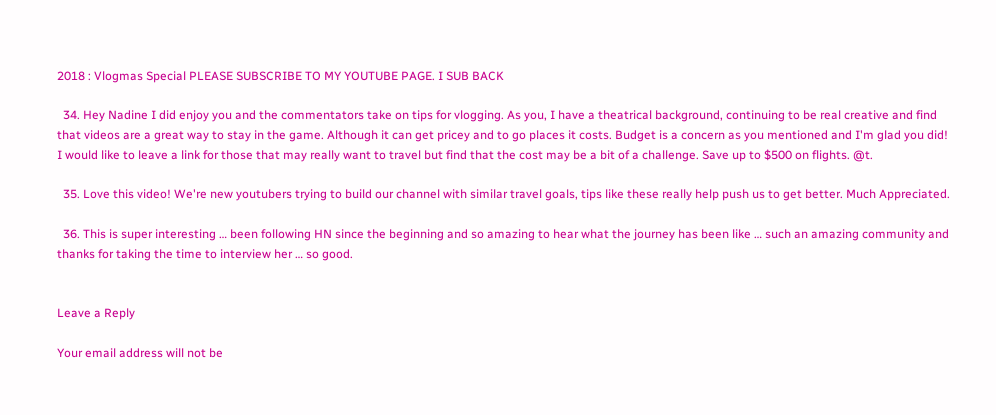2018 : Vlogmas Special PLEASE SUBSCRIBE TO MY YOUTUBE PAGE. I SUB BACK

  34. Hey Nadine I did enjoy you and the commentators take on tips for vlogging. As you, I have a theatrical background, continuing to be real creative and find that videos are a great way to stay in the game. Although it can get pricey and to go places it costs. Budget is a concern as you mentioned and I'm glad you did! I would like to leave a link for those that may really want to travel but find that the cost may be a bit of a challenge. Save up to $500 on flights. @t.

  35. Love this video! We're new youtubers trying to build our channel with similar travel goals, tips like these really help push us to get better. Much Appreciated.

  36. This is super interesting … been following HN since the beginning and so amazing to hear what the journey has been like … such an amazing community and thanks for taking the time to interview her … so good.


Leave a Reply

Your email address will not be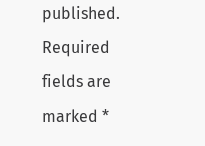published. Required fields are marked *